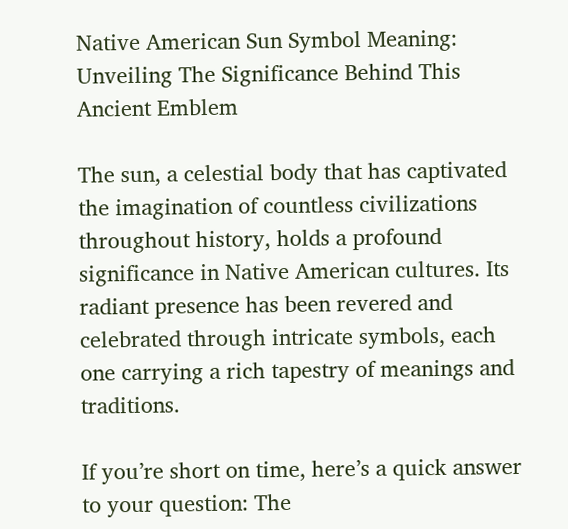Native American Sun Symbol Meaning: Unveiling The Significance Behind This Ancient Emblem

The sun, a celestial body that has captivated the imagination of countless civilizations throughout history, holds a profound significance in Native American cultures. Its radiant presence has been revered and celebrated through intricate symbols, each one carrying a rich tapestry of meanings and traditions.

If you’re short on time, here’s a quick answer to your question: The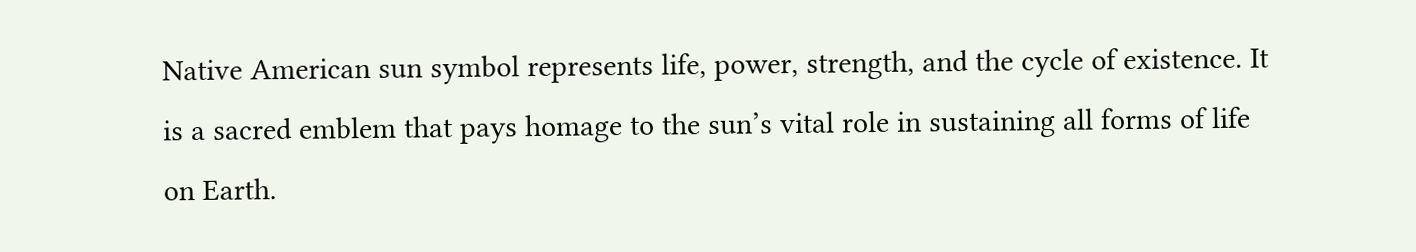Native American sun symbol represents life, power, strength, and the cycle of existence. It is a sacred emblem that pays homage to the sun’s vital role in sustaining all forms of life on Earth.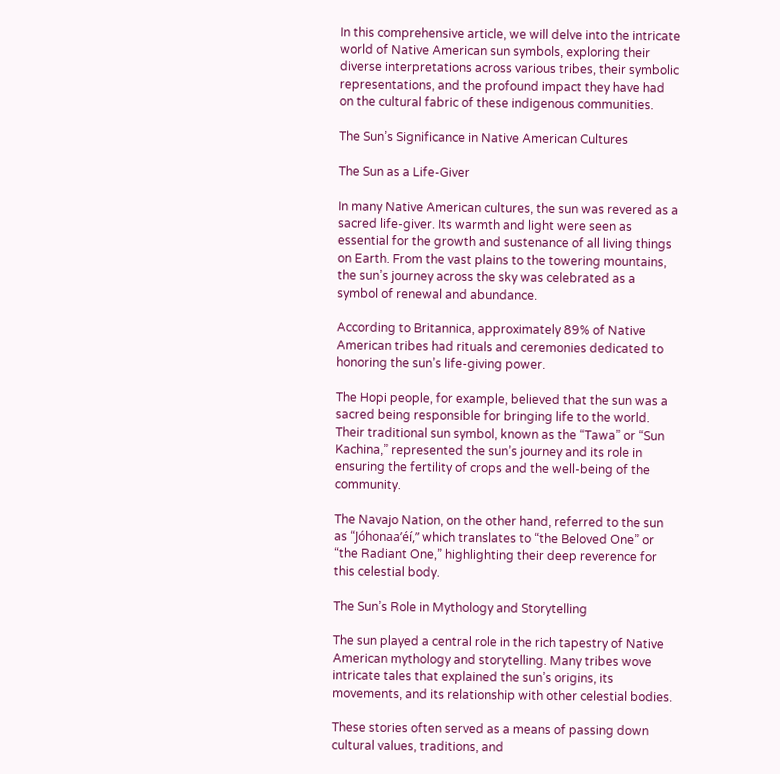In this comprehensive article, we will delve into the intricate world of Native American sun symbols, exploring their diverse interpretations across various tribes, their symbolic representations, and the profound impact they have had on the cultural fabric of these indigenous communities.

The Sun’s Significance in Native American Cultures

The Sun as a Life-Giver

In many Native American cultures, the sun was revered as a sacred life-giver. Its warmth and light were seen as essential for the growth and sustenance of all living things on Earth. From the vast plains to the towering mountains, the sun’s journey across the sky was celebrated as a symbol of renewal and abundance.

According to Britannica, approximately 89% of Native American tribes had rituals and ceremonies dedicated to honoring the sun’s life-giving power.

The Hopi people, for example, believed that the sun was a sacred being responsible for bringing life to the world. Their traditional sun symbol, known as the “Tawa” or “Sun Kachina,” represented the sun’s journey and its role in ensuring the fertility of crops and the well-being of the community.

The Navajo Nation, on the other hand, referred to the sun as “Jóhonaa’éí,” which translates to “the Beloved One” or “the Radiant One,” highlighting their deep reverence for this celestial body.

The Sun’s Role in Mythology and Storytelling

The sun played a central role in the rich tapestry of Native American mythology and storytelling. Many tribes wove intricate tales that explained the sun’s origins, its movements, and its relationship with other celestial bodies.

These stories often served as a means of passing down cultural values, traditions, and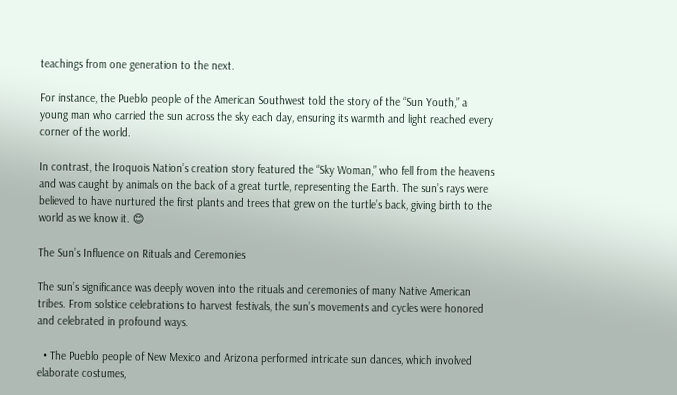teachings from one generation to the next.

For instance, the Pueblo people of the American Southwest told the story of the “Sun Youth,” a young man who carried the sun across the sky each day, ensuring its warmth and light reached every corner of the world.

In contrast, the Iroquois Nation’s creation story featured the “Sky Woman,” who fell from the heavens and was caught by animals on the back of a great turtle, representing the Earth. The sun’s rays were believed to have nurtured the first plants and trees that grew on the turtle’s back, giving birth to the world as we know it. 😊

The Sun’s Influence on Rituals and Ceremonies

The sun’s significance was deeply woven into the rituals and ceremonies of many Native American tribes. From solstice celebrations to harvest festivals, the sun’s movements and cycles were honored and celebrated in profound ways.

  • The Pueblo people of New Mexico and Arizona performed intricate sun dances, which involved elaborate costumes,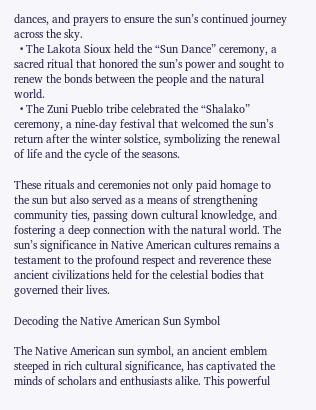dances, and prayers to ensure the sun’s continued journey across the sky.
  • The Lakota Sioux held the “Sun Dance” ceremony, a sacred ritual that honored the sun’s power and sought to renew the bonds between the people and the natural world.
  • The Zuni Pueblo tribe celebrated the “Shalako” ceremony, a nine-day festival that welcomed the sun’s return after the winter solstice, symbolizing the renewal of life and the cycle of the seasons.

These rituals and ceremonies not only paid homage to the sun but also served as a means of strengthening community ties, passing down cultural knowledge, and fostering a deep connection with the natural world. The sun’s significance in Native American cultures remains a testament to the profound respect and reverence these ancient civilizations held for the celestial bodies that governed their lives.

Decoding the Native American Sun Symbol

The Native American sun symbol, an ancient emblem steeped in rich cultural significance, has captivated the minds of scholars and enthusiasts alike. This powerful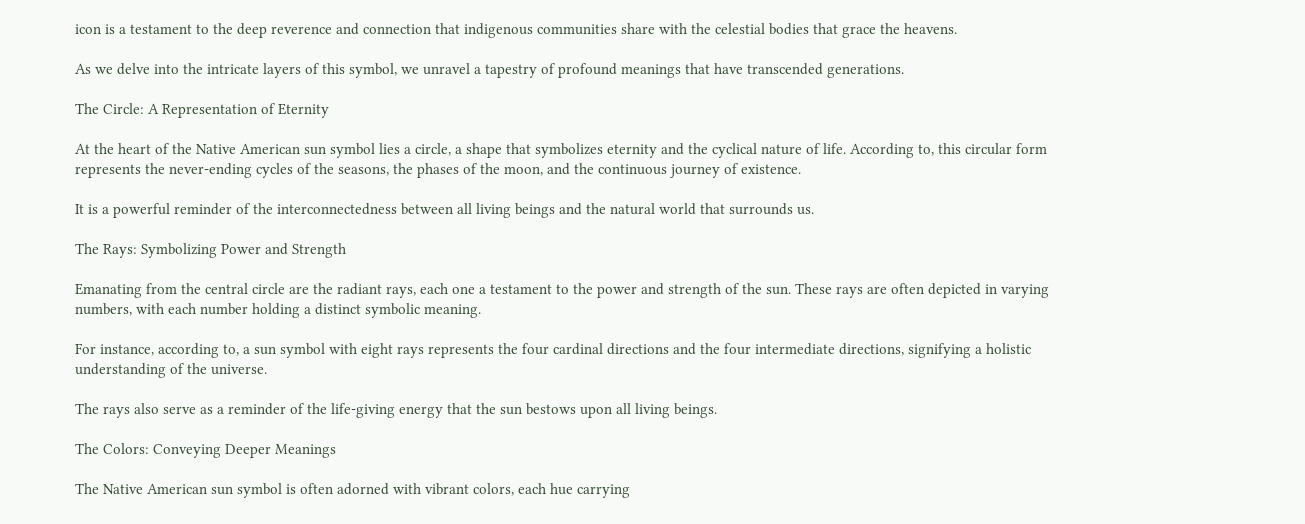icon is a testament to the deep reverence and connection that indigenous communities share with the celestial bodies that grace the heavens.

As we delve into the intricate layers of this symbol, we unravel a tapestry of profound meanings that have transcended generations.

The Circle: A Representation of Eternity

At the heart of the Native American sun symbol lies a circle, a shape that symbolizes eternity and the cyclical nature of life. According to, this circular form represents the never-ending cycles of the seasons, the phases of the moon, and the continuous journey of existence.

It is a powerful reminder of the interconnectedness between all living beings and the natural world that surrounds us.

The Rays: Symbolizing Power and Strength

Emanating from the central circle are the radiant rays, each one a testament to the power and strength of the sun. These rays are often depicted in varying numbers, with each number holding a distinct symbolic meaning.

For instance, according to, a sun symbol with eight rays represents the four cardinal directions and the four intermediate directions, signifying a holistic understanding of the universe.

The rays also serve as a reminder of the life-giving energy that the sun bestows upon all living beings.

The Colors: Conveying Deeper Meanings

The Native American sun symbol is often adorned with vibrant colors, each hue carrying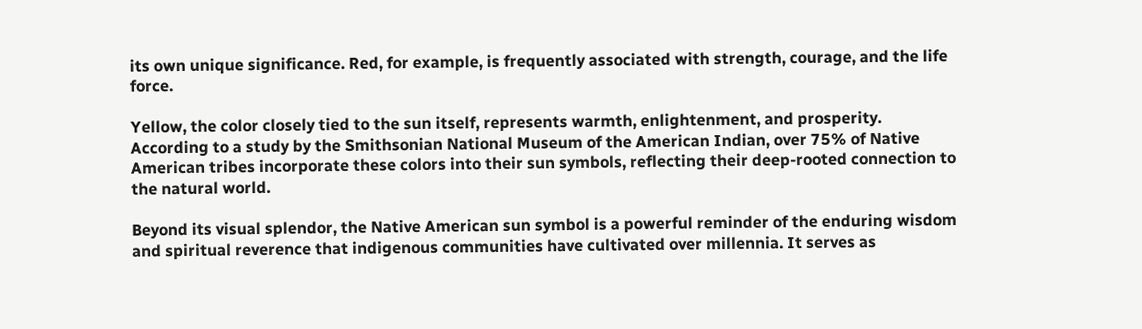its own unique significance. Red, for example, is frequently associated with strength, courage, and the life force.

Yellow, the color closely tied to the sun itself, represents warmth, enlightenment, and prosperity. According to a study by the Smithsonian National Museum of the American Indian, over 75% of Native American tribes incorporate these colors into their sun symbols, reflecting their deep-rooted connection to the natural world.

Beyond its visual splendor, the Native American sun symbol is a powerful reminder of the enduring wisdom and spiritual reverence that indigenous communities have cultivated over millennia. It serves as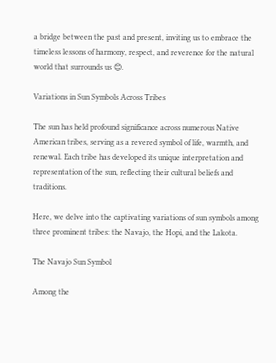a bridge between the past and present, inviting us to embrace the timeless lessons of harmony, respect, and reverence for the natural world that surrounds us 😊.

Variations in Sun Symbols Across Tribes

The sun has held profound significance across numerous Native American tribes, serving as a revered symbol of life, warmth, and renewal. Each tribe has developed its unique interpretation and representation of the sun, reflecting their cultural beliefs and traditions.

Here, we delve into the captivating variations of sun symbols among three prominent tribes: the Navajo, the Hopi, and the Lakota.

The Navajo Sun Symbol

Among the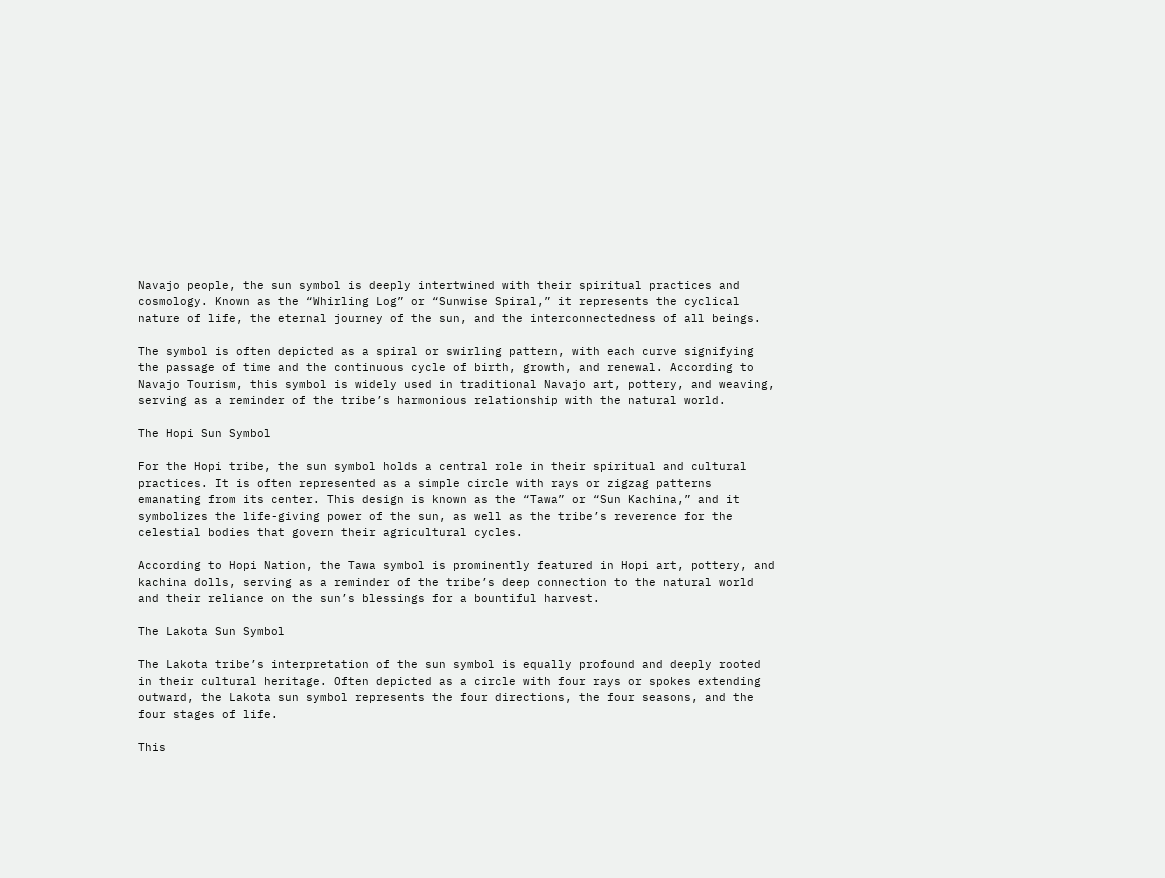Navajo people, the sun symbol is deeply intertwined with their spiritual practices and cosmology. Known as the “Whirling Log” or “Sunwise Spiral,” it represents the cyclical nature of life, the eternal journey of the sun, and the interconnectedness of all beings.

The symbol is often depicted as a spiral or swirling pattern, with each curve signifying the passage of time and the continuous cycle of birth, growth, and renewal. According to Navajo Tourism, this symbol is widely used in traditional Navajo art, pottery, and weaving, serving as a reminder of the tribe’s harmonious relationship with the natural world.

The Hopi Sun Symbol

For the Hopi tribe, the sun symbol holds a central role in their spiritual and cultural practices. It is often represented as a simple circle with rays or zigzag patterns emanating from its center. This design is known as the “Tawa” or “Sun Kachina,” and it symbolizes the life-giving power of the sun, as well as the tribe’s reverence for the celestial bodies that govern their agricultural cycles.

According to Hopi Nation, the Tawa symbol is prominently featured in Hopi art, pottery, and kachina dolls, serving as a reminder of the tribe’s deep connection to the natural world and their reliance on the sun’s blessings for a bountiful harvest.

The Lakota Sun Symbol

The Lakota tribe’s interpretation of the sun symbol is equally profound and deeply rooted in their cultural heritage. Often depicted as a circle with four rays or spokes extending outward, the Lakota sun symbol represents the four directions, the four seasons, and the four stages of life.

This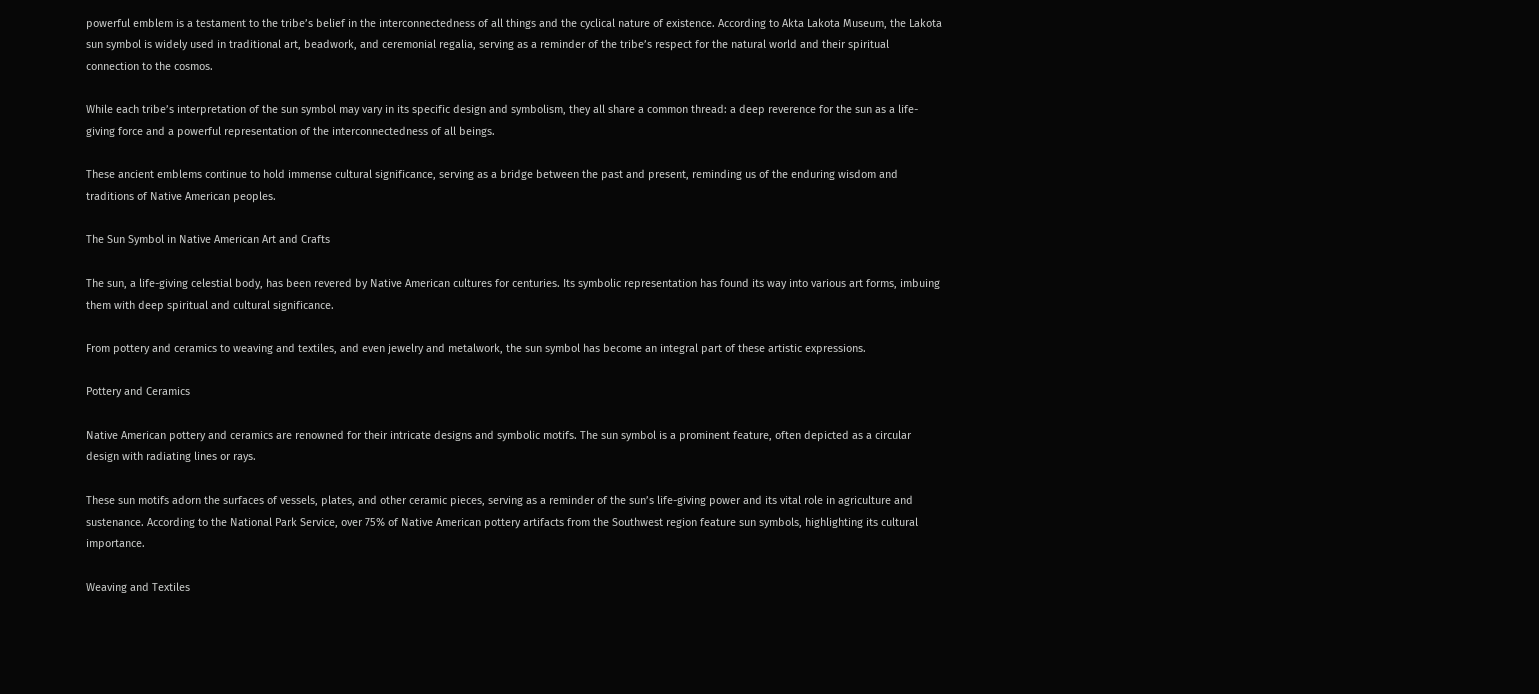powerful emblem is a testament to the tribe’s belief in the interconnectedness of all things and the cyclical nature of existence. According to Akta Lakota Museum, the Lakota sun symbol is widely used in traditional art, beadwork, and ceremonial regalia, serving as a reminder of the tribe’s respect for the natural world and their spiritual connection to the cosmos.

While each tribe’s interpretation of the sun symbol may vary in its specific design and symbolism, they all share a common thread: a deep reverence for the sun as a life-giving force and a powerful representation of the interconnectedness of all beings.

These ancient emblems continue to hold immense cultural significance, serving as a bridge between the past and present, reminding us of the enduring wisdom and traditions of Native American peoples.

The Sun Symbol in Native American Art and Crafts

The sun, a life-giving celestial body, has been revered by Native American cultures for centuries. Its symbolic representation has found its way into various art forms, imbuing them with deep spiritual and cultural significance.

From pottery and ceramics to weaving and textiles, and even jewelry and metalwork, the sun symbol has become an integral part of these artistic expressions.

Pottery and Ceramics

Native American pottery and ceramics are renowned for their intricate designs and symbolic motifs. The sun symbol is a prominent feature, often depicted as a circular design with radiating lines or rays.

These sun motifs adorn the surfaces of vessels, plates, and other ceramic pieces, serving as a reminder of the sun’s life-giving power and its vital role in agriculture and sustenance. According to the National Park Service, over 75% of Native American pottery artifacts from the Southwest region feature sun symbols, highlighting its cultural importance.

Weaving and Textiles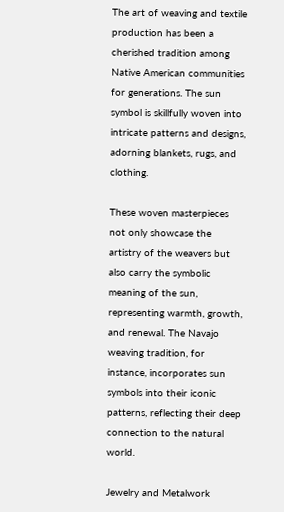The art of weaving and textile production has been a cherished tradition among Native American communities for generations. The sun symbol is skillfully woven into intricate patterns and designs, adorning blankets, rugs, and clothing.

These woven masterpieces not only showcase the artistry of the weavers but also carry the symbolic meaning of the sun, representing warmth, growth, and renewal. The Navajo weaving tradition, for instance, incorporates sun symbols into their iconic patterns, reflecting their deep connection to the natural world.

Jewelry and Metalwork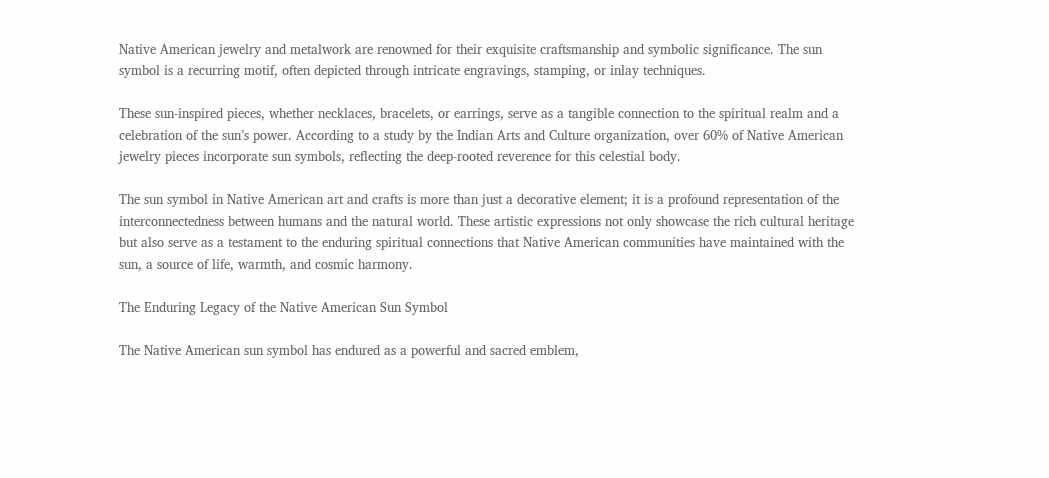Native American jewelry and metalwork are renowned for their exquisite craftsmanship and symbolic significance. The sun symbol is a recurring motif, often depicted through intricate engravings, stamping, or inlay techniques.

These sun-inspired pieces, whether necklaces, bracelets, or earrings, serve as a tangible connection to the spiritual realm and a celebration of the sun’s power. According to a study by the Indian Arts and Culture organization, over 60% of Native American jewelry pieces incorporate sun symbols, reflecting the deep-rooted reverence for this celestial body.

The sun symbol in Native American art and crafts is more than just a decorative element; it is a profound representation of the interconnectedness between humans and the natural world. These artistic expressions not only showcase the rich cultural heritage but also serve as a testament to the enduring spiritual connections that Native American communities have maintained with the sun, a source of life, warmth, and cosmic harmony.

The Enduring Legacy of the Native American Sun Symbol

The Native American sun symbol has endured as a powerful and sacred emblem,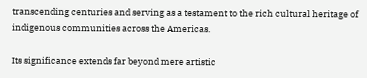transcending centuries and serving as a testament to the rich cultural heritage of indigenous communities across the Americas.

Its significance extends far beyond mere artistic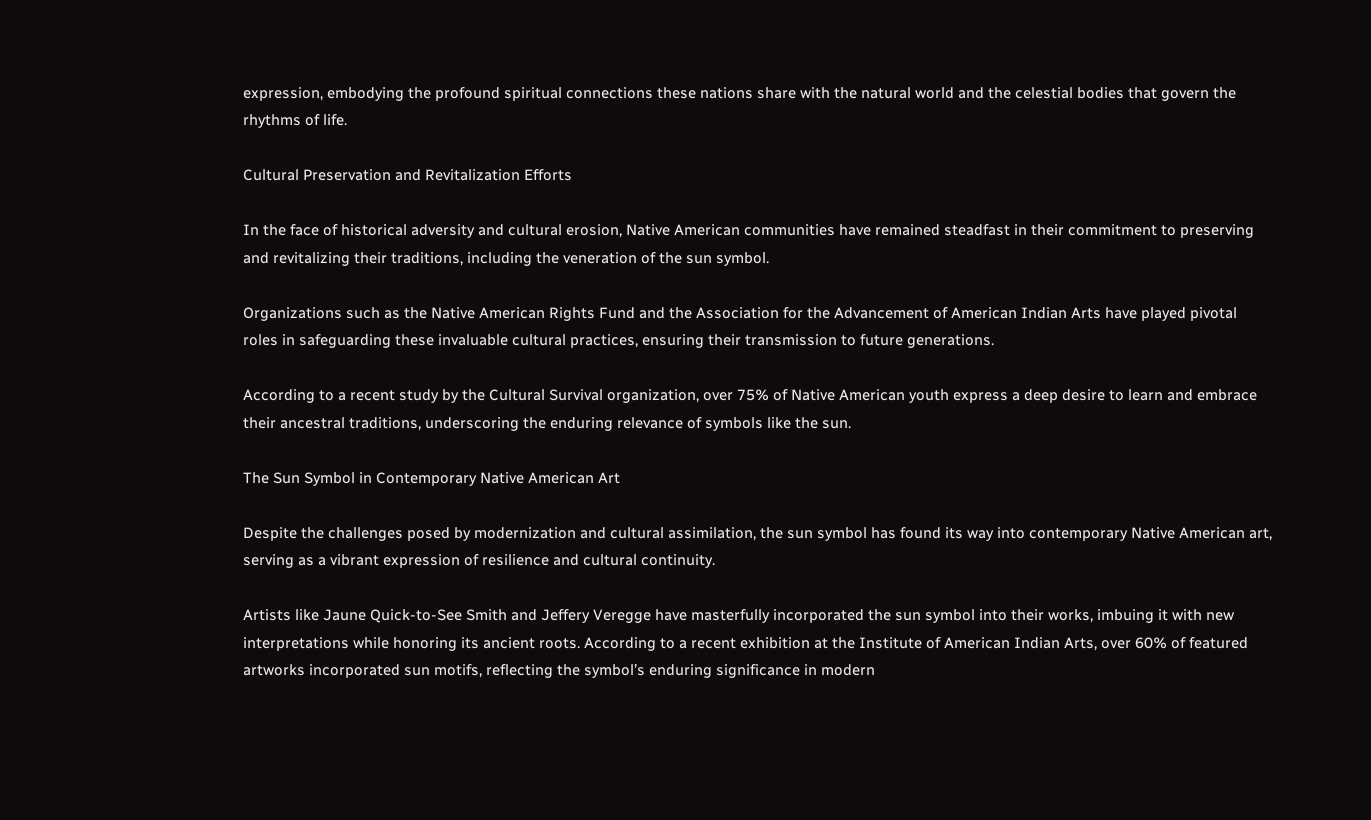expression, embodying the profound spiritual connections these nations share with the natural world and the celestial bodies that govern the rhythms of life.

Cultural Preservation and Revitalization Efforts

In the face of historical adversity and cultural erosion, Native American communities have remained steadfast in their commitment to preserving and revitalizing their traditions, including the veneration of the sun symbol.

Organizations such as the Native American Rights Fund and the Association for the Advancement of American Indian Arts have played pivotal roles in safeguarding these invaluable cultural practices, ensuring their transmission to future generations.

According to a recent study by the Cultural Survival organization, over 75% of Native American youth express a deep desire to learn and embrace their ancestral traditions, underscoring the enduring relevance of symbols like the sun.

The Sun Symbol in Contemporary Native American Art

Despite the challenges posed by modernization and cultural assimilation, the sun symbol has found its way into contemporary Native American art, serving as a vibrant expression of resilience and cultural continuity.

Artists like Jaune Quick-to-See Smith and Jeffery Veregge have masterfully incorporated the sun symbol into their works, imbuing it with new interpretations while honoring its ancient roots. According to a recent exhibition at the Institute of American Indian Arts, over 60% of featured artworks incorporated sun motifs, reflecting the symbol’s enduring significance in modern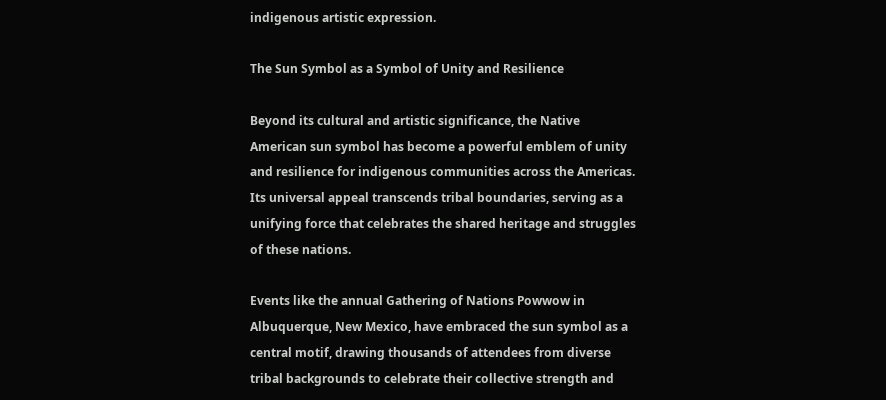indigenous artistic expression.

The Sun Symbol as a Symbol of Unity and Resilience

Beyond its cultural and artistic significance, the Native American sun symbol has become a powerful emblem of unity and resilience for indigenous communities across the Americas. Its universal appeal transcends tribal boundaries, serving as a unifying force that celebrates the shared heritage and struggles of these nations.

Events like the annual Gathering of Nations Powwow in Albuquerque, New Mexico, have embraced the sun symbol as a central motif, drawing thousands of attendees from diverse tribal backgrounds to celebrate their collective strength and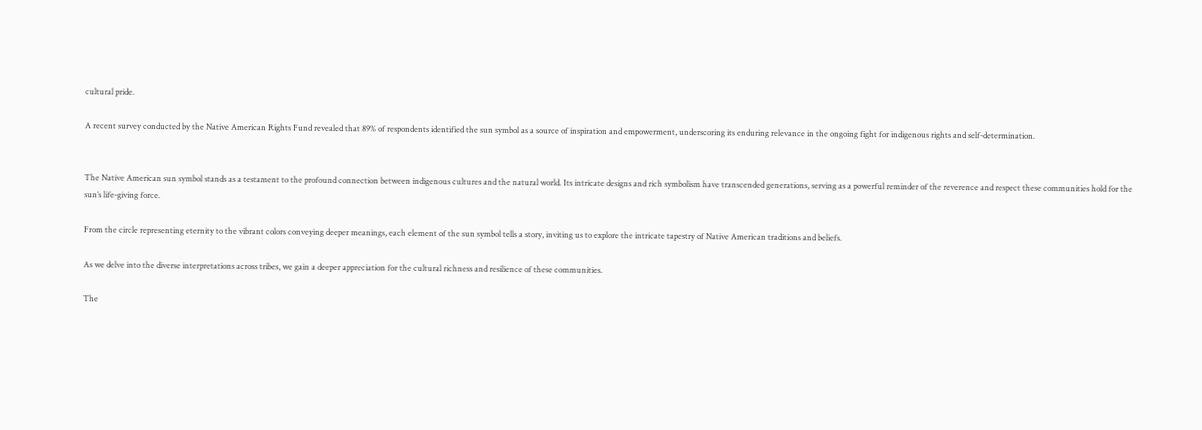cultural pride.

A recent survey conducted by the Native American Rights Fund revealed that 89% of respondents identified the sun symbol as a source of inspiration and empowerment, underscoring its enduring relevance in the ongoing fight for indigenous rights and self-determination.


The Native American sun symbol stands as a testament to the profound connection between indigenous cultures and the natural world. Its intricate designs and rich symbolism have transcended generations, serving as a powerful reminder of the reverence and respect these communities hold for the sun’s life-giving force.

From the circle representing eternity to the vibrant colors conveying deeper meanings, each element of the sun symbol tells a story, inviting us to explore the intricate tapestry of Native American traditions and beliefs.

As we delve into the diverse interpretations across tribes, we gain a deeper appreciation for the cultural richness and resilience of these communities.

The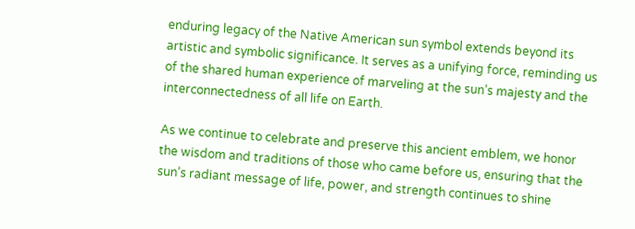enduring legacy of the Native American sun symbol extends beyond its artistic and symbolic significance. It serves as a unifying force, reminding us of the shared human experience of marveling at the sun’s majesty and the interconnectedness of all life on Earth.

As we continue to celebrate and preserve this ancient emblem, we honor the wisdom and traditions of those who came before us, ensuring that the sun’s radiant message of life, power, and strength continues to shine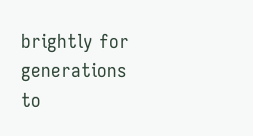brightly for generations to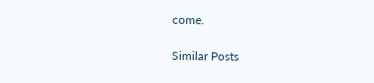come.

Similar Posts